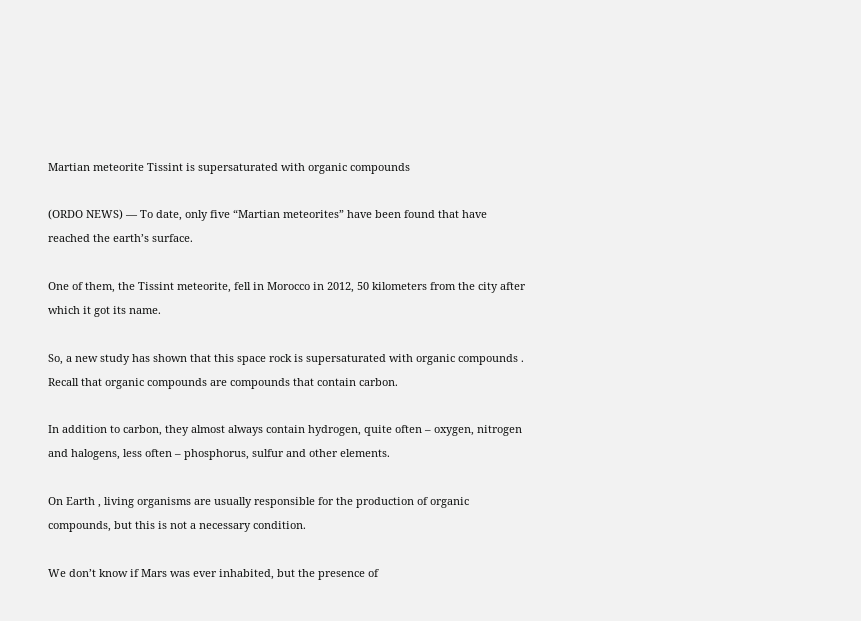Martian meteorite Tissint is supersaturated with organic compounds

(ORDO NEWS) — To date, only five “Martian meteorites” have been found that have reached the earth’s surface.

One of them, the Tissint meteorite, fell in Morocco in 2012, 50 kilometers from the city after which it got its name.

So, a new study has shown that this space rock is supersaturated with organic compounds . Recall that organic compounds are compounds that contain carbon.

In addition to carbon, they almost always contain hydrogen, quite often – oxygen, nitrogen and halogens, less often – phosphorus, sulfur and other elements.

On Earth , living organisms are usually responsible for the production of organic compounds, but this is not a necessary condition.

We don’t know if Mars was ever inhabited, but the presence of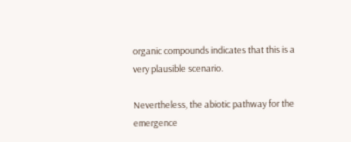organic compounds indicates that this is a very plausible scenario.

Nevertheless, the abiotic pathway for the emergence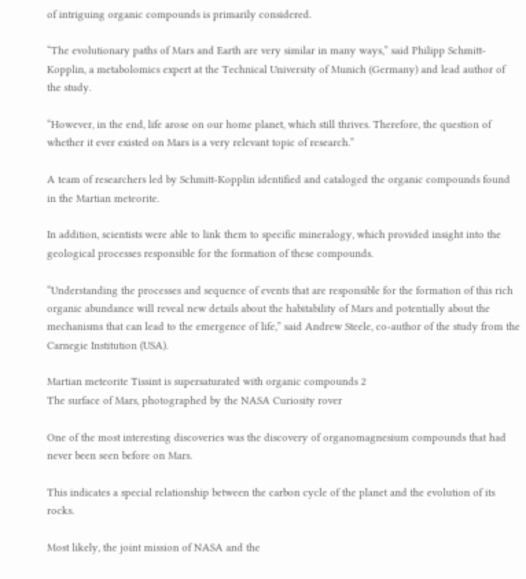of intriguing organic compounds is primarily considered.

“The evolutionary paths of Mars and Earth are very similar in many ways,” said Philipp Schmitt-Kopplin, a metabolomics expert at the Technical University of Munich (Germany) and lead author of the study.

“However, in the end, life arose on our home planet, which still thrives. Therefore, the question of whether it ever existed on Mars is a very relevant topic of research.”

A team of researchers led by Schmitt-Kopplin identified and cataloged the organic compounds found in the Martian meteorite.

In addition, scientists were able to link them to specific mineralogy, which provided insight into the geological processes responsible for the formation of these compounds.

“Understanding the processes and sequence of events that are responsible for the formation of this rich organic abundance will reveal new details about the habitability of Mars and potentially about the mechanisms that can lead to the emergence of life,” said Andrew Steele, co-author of the study from the Carnegie Institution (USA).

Martian meteorite Tissint is supersaturated with organic compounds 2
The surface of Mars, photographed by the NASA Curiosity rover

One of the most interesting discoveries was the discovery of organomagnesium compounds that had never been seen before on Mars.

This indicates a special relationship between the carbon cycle of the planet and the evolution of its rocks.

Most likely, the joint mission of NASA and the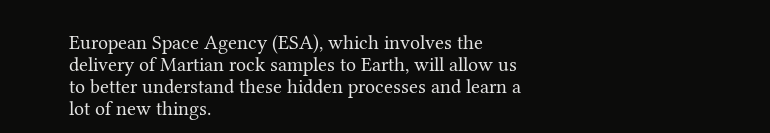European Space Agency (ESA), which involves the delivery of Martian rock samples to Earth, will allow us to better understand these hidden processes and learn a lot of new things.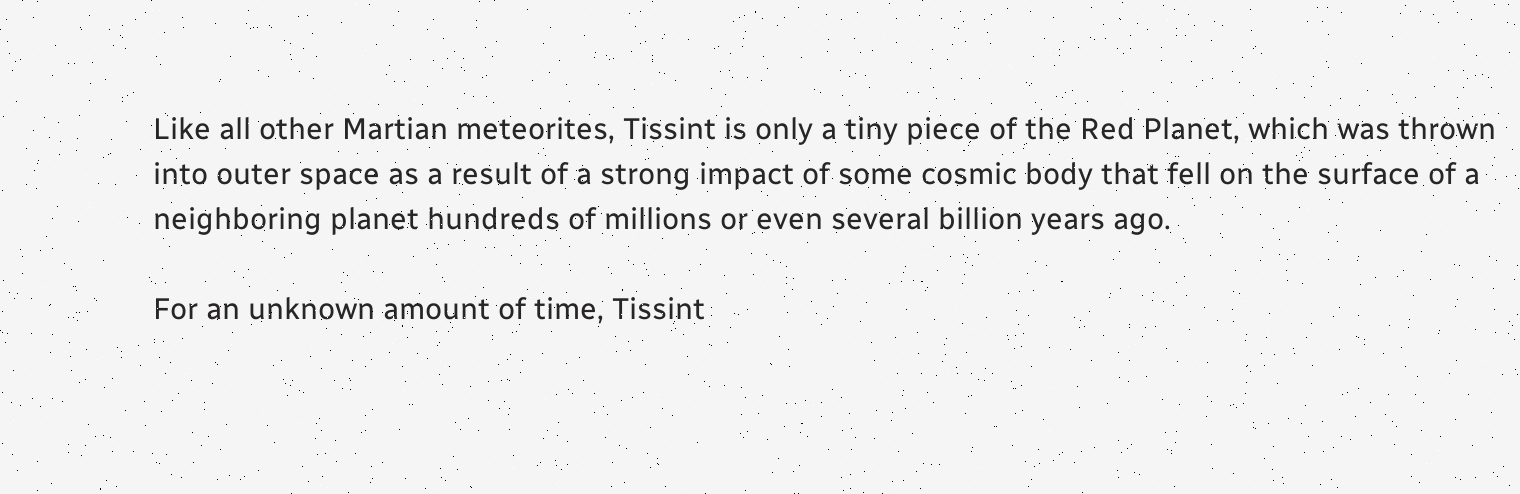Like all other Martian meteorites, Tissint is only a tiny piece of the Red Planet, which was thrown into outer space as a result of a strong impact of some cosmic body that fell on the surface of a neighboring planet hundreds of millions or even several billion years ago.

For an unknown amount of time, Tissint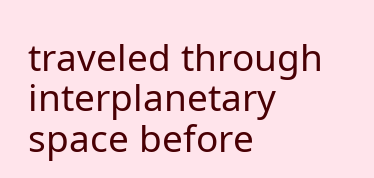traveled through interplanetary space before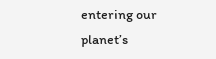entering our planet’s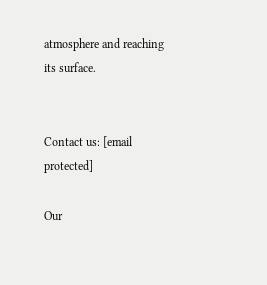atmosphere and reaching its surface.


Contact us: [email protected]

Our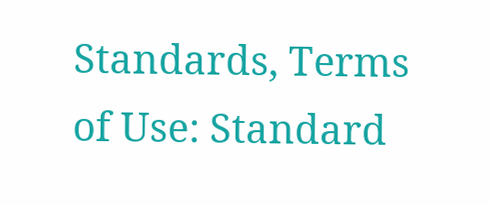Standards, Terms of Use: Standard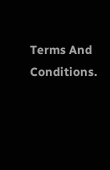Terms And Conditions.